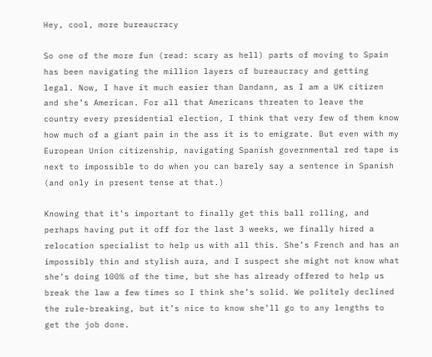Hey, cool, more bureaucracy

So one of the more fun (read: scary as hell) parts of moving to Spain has been navigating the million layers of bureaucracy and getting legal. Now, I have it much easier than Dandann, as I am a UK citizen and she’s American. For all that Americans threaten to leave the country every presidential election, I think that very few of them know how much of a giant pain in the ass it is to emigrate. But even with my European Union citizenship, navigating Spanish governmental red tape is next to impossible to do when you can barely say a sentence in Spanish (and only in present tense at that.)

Knowing that it’s important to finally get this ball rolling, and perhaps having put it off for the last 3 weeks, we finally hired a relocation specialist to help us with all this. She’s French and has an impossibly thin and stylish aura, and I suspect she might not know what she’s doing 100% of the time, but she has already offered to help us break the law a few times so I think she’s solid. We politely declined the rule-breaking, but it’s nice to know she’ll go to any lengths to get the job done.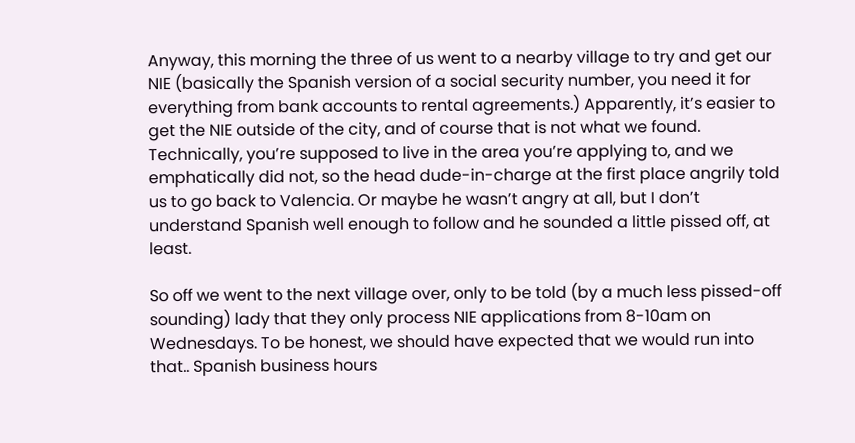Anyway, this morning the three of us went to a nearby village to try and get our NIE (basically the Spanish version of a social security number, you need it for everything from bank accounts to rental agreements.) Apparently, it’s easier to get the NIE outside of the city, and of course that is not what we found. Technically, you’re supposed to live in the area you’re applying to, and we emphatically did not, so the head dude-in-charge at the first place angrily told us to go back to Valencia. Or maybe he wasn’t angry at all, but I don’t understand Spanish well enough to follow and he sounded a little pissed off, at least.

So off we went to the next village over, only to be told (by a much less pissed-off sounding) lady that they only process NIE applications from 8-10am on Wednesdays. To be honest, we should have expected that we would run into that.. Spanish business hours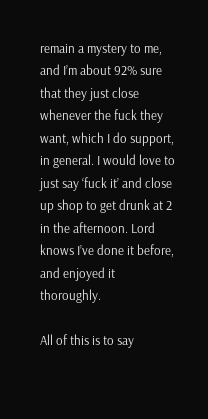remain a mystery to me, and I’m about 92% sure that they just close whenever the fuck they want, which I do support, in general. I would love to just say ‘fuck it’ and close up shop to get drunk at 2 in the afternoon. Lord knows I’ve done it before, and enjoyed it thoroughly.

All of this is to say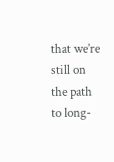that we’re still on the path to long-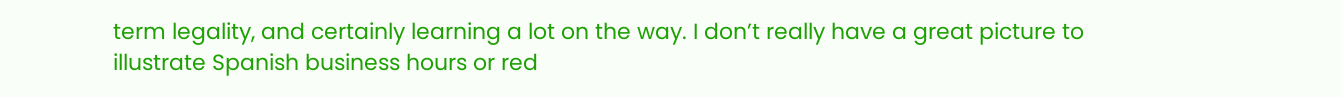term legality, and certainly learning a lot on the way. I don’t really have a great picture to illustrate Spanish business hours or red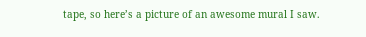tape, so here’s a picture of an awesome mural I saw.